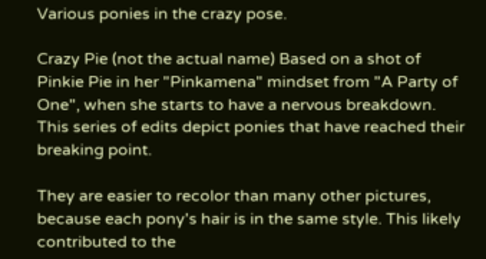Various ponies in the crazy pose.

Crazy Pie (not the actual name) Based on a shot of Pinkie Pie in her "Pinkamena" mindset from "A Party of One", when she starts to have a nervous breakdown. This series of edits depict ponies that have reached their breaking point.

They are easier to recolor than many other pictures, because each pony's hair is in the same style. This likely contributed to the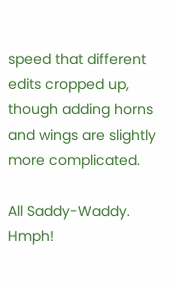speed that different edits cropped up, though adding horns and wings are slightly more complicated.

All Saddy-Waddy. Hmph!